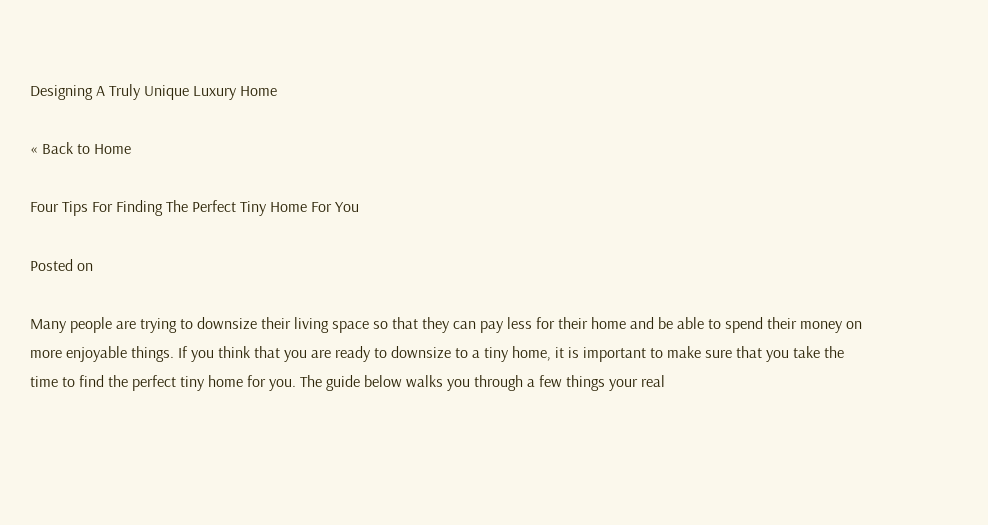Designing A Truly Unique Luxury Home

« Back to Home

Four Tips For Finding The Perfect Tiny Home For You

Posted on

Many people are trying to downsize their living space so that they can pay less for their home and be able to spend their money on more enjoyable things. If you think that you are ready to downsize to a tiny home, it is important to make sure that you take the time to find the perfect tiny home for you. The guide below walks you through a few things your real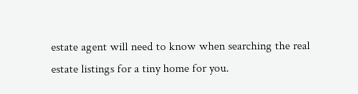estate agent will need to know when searching the real estate listings for a tiny home for you.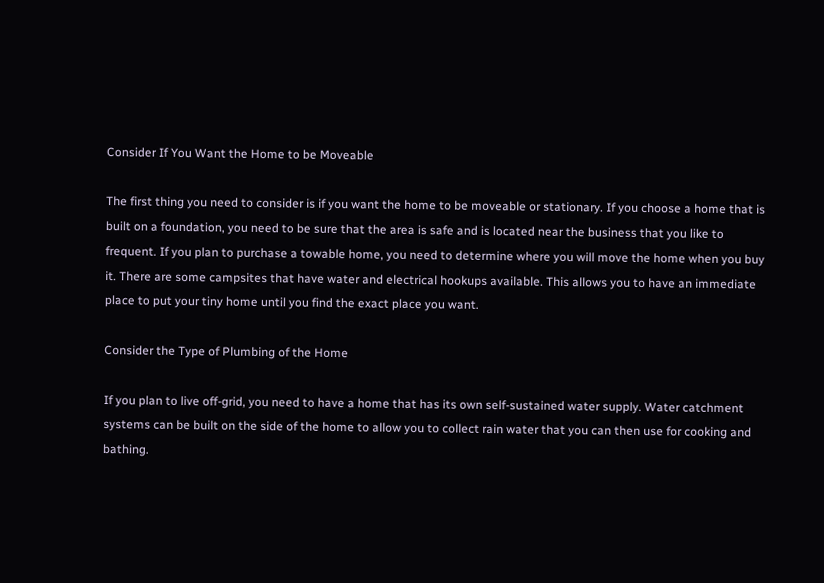Consider If You Want the Home to be Moveable

The first thing you need to consider is if you want the home to be moveable or stationary. If you choose a home that is built on a foundation, you need to be sure that the area is safe and is located near the business that you like to frequent. If you plan to purchase a towable home, you need to determine where you will move the home when you buy it. There are some campsites that have water and electrical hookups available. This allows you to have an immediate place to put your tiny home until you find the exact place you want.

Consider the Type of Plumbing of the Home

If you plan to live off-grid, you need to have a home that has its own self-sustained water supply. Water catchment systems can be built on the side of the home to allow you to collect rain water that you can then use for cooking and bathing.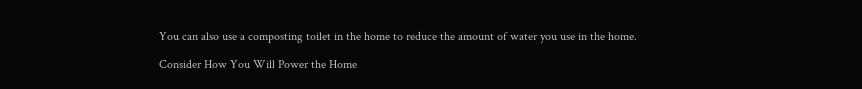You can also use a composting toilet in the home to reduce the amount of water you use in the home.

Consider How You Will Power the Home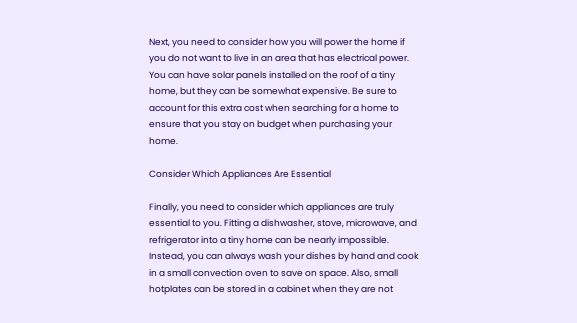Next, you need to consider how you will power the home if you do not want to live in an area that has electrical power. You can have solar panels installed on the roof of a tiny home, but they can be somewhat expensive. Be sure to account for this extra cost when searching for a home to ensure that you stay on budget when purchasing your home.

Consider Which Appliances Are Essential

Finally, you need to consider which appliances are truly essential to you. Fitting a dishwasher, stove, microwave, and refrigerator into a tiny home can be nearly impossible. Instead, you can always wash your dishes by hand and cook in a small convection oven to save on space. Also, small hotplates can be stored in a cabinet when they are not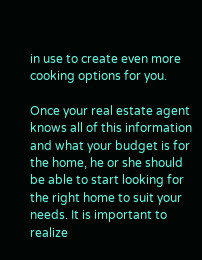in use to create even more cooking options for you.

Once your real estate agent knows all of this information and what your budget is for the home, he or she should be able to start looking for the right home to suit your needs. It is important to realize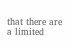that there are a limited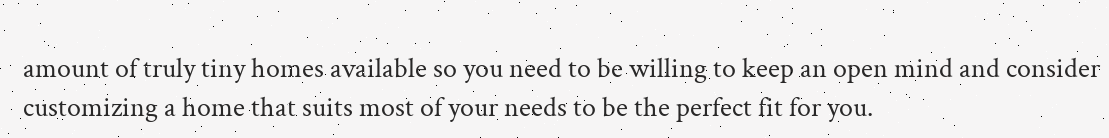amount of truly tiny homes available so you need to be willing to keep an open mind and consider customizing a home that suits most of your needs to be the perfect fit for you.